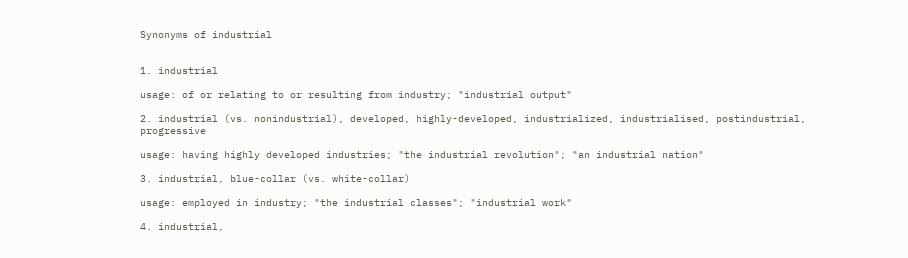Synonyms of industrial


1. industrial

usage: of or relating to or resulting from industry; "industrial output"

2. industrial (vs. nonindustrial), developed, highly-developed, industrialized, industrialised, postindustrial, progressive

usage: having highly developed industries; "the industrial revolution"; "an industrial nation"

3. industrial, blue-collar (vs. white-collar)

usage: employed in industry; "the industrial classes"; "industrial work"

4. industrial,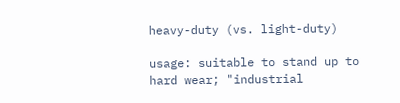heavy-duty (vs. light-duty)

usage: suitable to stand up to hard wear; "industrial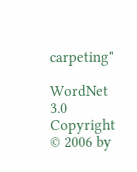carpeting"

WordNet 3.0 Copyright © 2006 by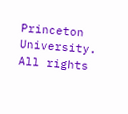Princeton University.
All rights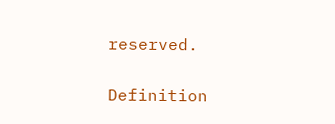reserved.

Definition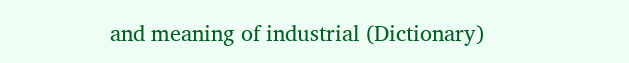and meaning of industrial (Dictionary)